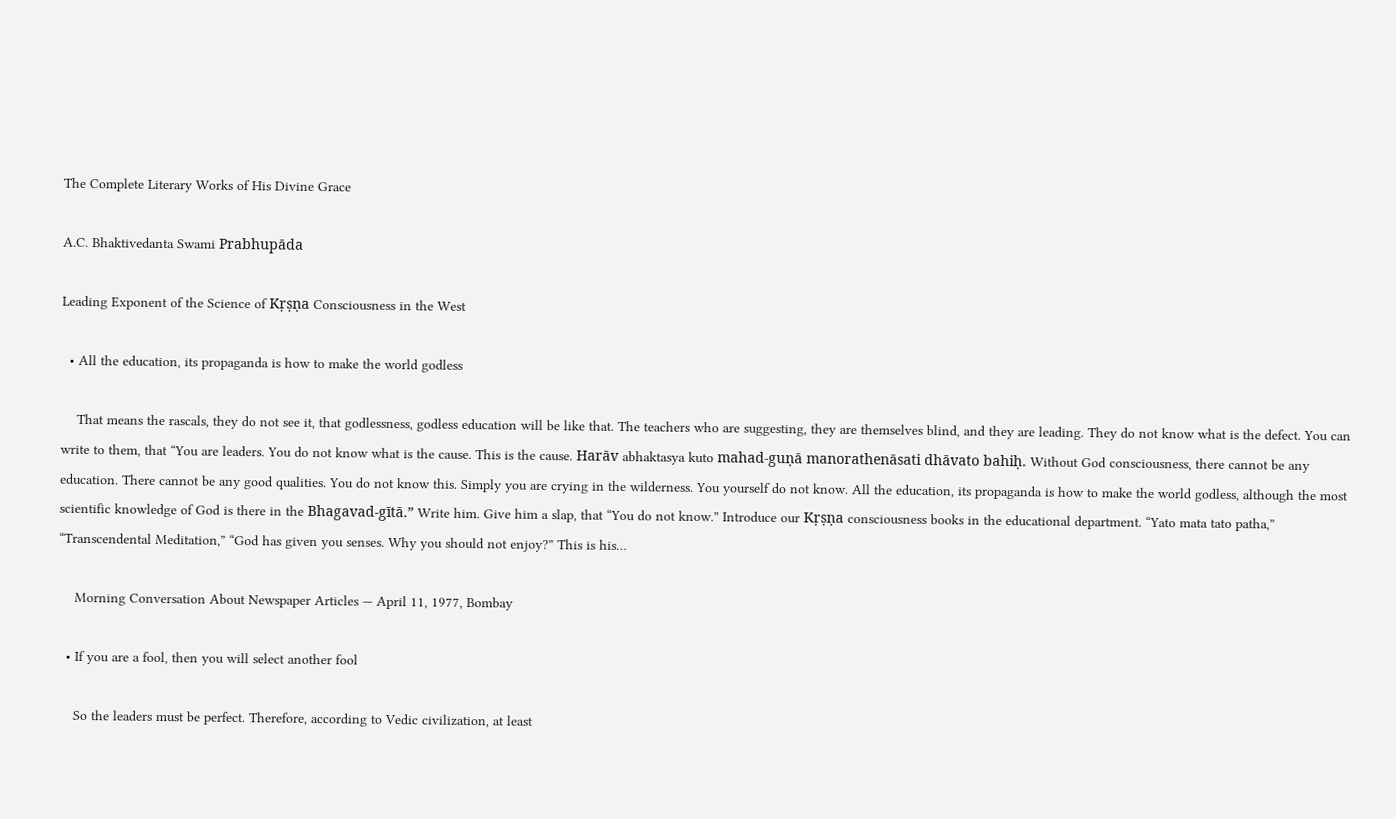The Complete Literary Works of His Divine Grace

A.C. Bhaktivedanta Swami Prabhupāda

Leading Exponent of the Science of Kṛṣṇa Consciousness in the West

  • All the education, its propaganda is how to make the world godless

    That means the rascals, they do not see it, that godlessness, godless education will be like that. The teachers who are suggesting, they are themselves blind, and they are leading. They do not know what is the defect. You can write to them, that “You are leaders. You do not know what is the cause. This is the cause. Harāv abhaktasya kuto mahad-guṇā manorathenāsati dhāvato bahiḥ. Without God consciousness, there cannot be any education. There cannot be any good qualities. You do not know this. Simply you are crying in the wilderness. You yourself do not know. All the education, its propaganda is how to make the world godless, although the most scientific knowledge of God is there in the Bhagavad-gītā.” Write him. Give him a slap, that “You do not know.” Introduce our Kṛṣṇa consciousness books in the educational department. “Yato mata tato patha,” “Transcendental Meditation,” “God has given you senses. Why you should not enjoy?” This is his…

    Morning Conversation About Newspaper Articles — April 11, 1977, Bombay

  • If you are a fool, then you will select another fool

    So the leaders must be perfect. Therefore, according to Vedic civilization, at least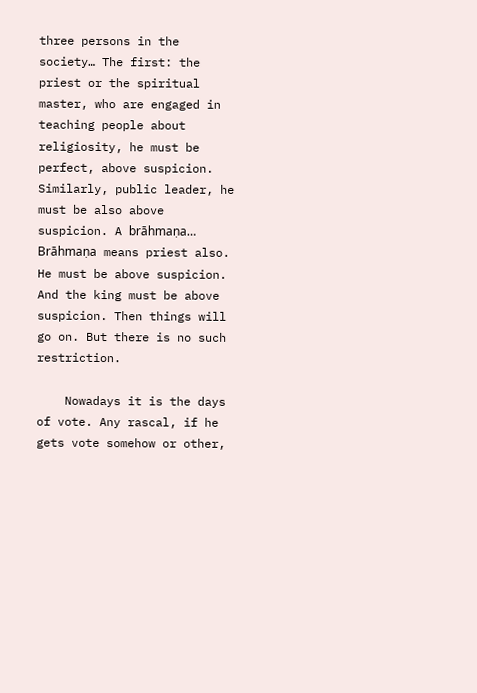three persons in the society… The first: the priest or the spiritual master, who are engaged in teaching people about religiosity, he must be perfect, above suspicion. Similarly, public leader, he must be also above suspicion. A brāhmaṇa… Brāhmaṇa means priest also. He must be above suspicion. And the king must be above suspicion. Then things will go on. But there is no such restriction.

    Nowadays it is the days of vote. Any rascal, if he gets vote somehow or other,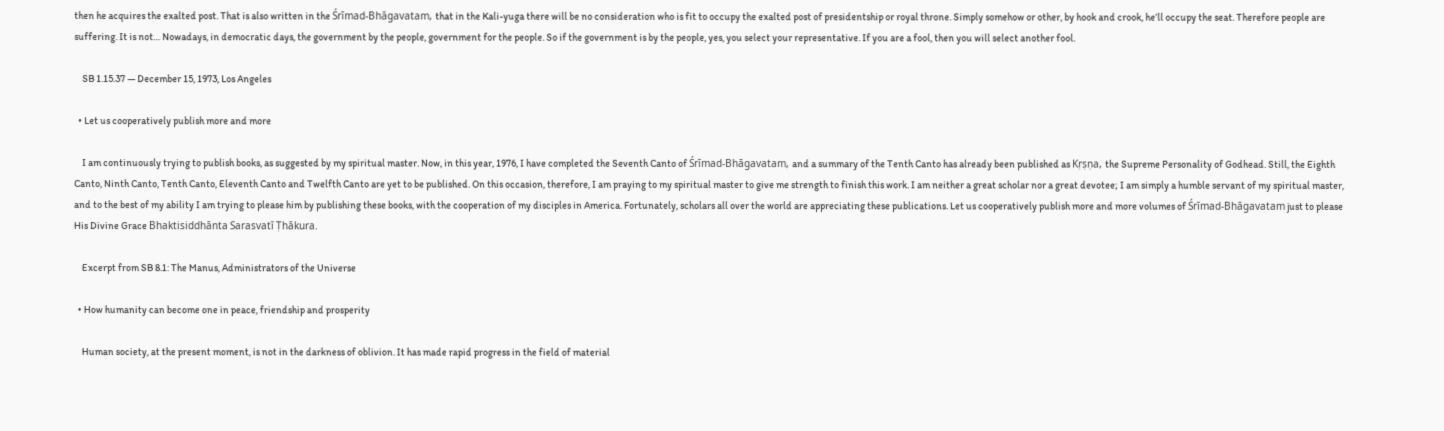then he acquires the exalted post. That is also written in the Śrīmad-Bhāgavatam, that in the Kali-yuga there will be no consideration who is fit to occupy the exalted post of presidentship or royal throne. Simply somehow or other, by hook and crook, he’ll occupy the seat. Therefore people are suffering. It is not… Nowadays, in democratic days, the government by the people, government for the people. So if the government is by the people, yes, you select your representative. If you are a fool, then you will select another fool.

    SB 1.15.37 — December 15, 1973, Los Angeles

  • Let us cooperatively publish more and more

    I am continuously trying to publish books, as suggested by my spiritual master. Now, in this year, 1976, I have completed the Seventh Canto of Śrīmad-Bhāgavatam, and a summary of the Tenth Canto has already been published as Kṛṣṇa, the Supreme Personality of Godhead. Still, the Eighth Canto, Ninth Canto, Tenth Canto, Eleventh Canto and Twelfth Canto are yet to be published. On this occasion, therefore, I am praying to my spiritual master to give me strength to finish this work. I am neither a great scholar nor a great devotee; I am simply a humble servant of my spiritual master, and to the best of my ability I am trying to please him by publishing these books, with the cooperation of my disciples in America. Fortunately, scholars all over the world are appreciating these publications. Let us cooperatively publish more and more volumes of Śrīmad-Bhāgavatam just to please His Divine Grace Bhaktisiddhānta Sarasvatī Ṭhākura.

    Excerpt from SB 8.1: The Manus, Administrators of the Universe

  • How humanity can become one in peace, friendship and prosperity

    Human society, at the present moment, is not in the darkness of oblivion. It has made rapid progress in the field of material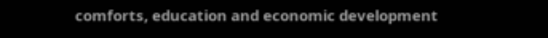comforts, education and economic development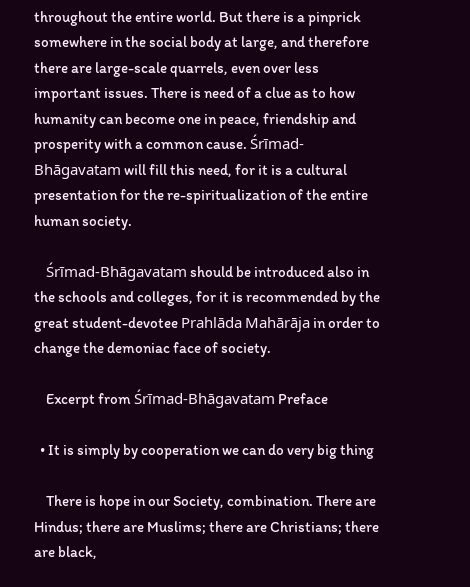throughout the entire world. But there is a pinprick somewhere in the social body at large, and therefore there are large-scale quarrels, even over less important issues. There is need of a clue as to how humanity can become one in peace, friendship and prosperity with a common cause. Śrīmad-Bhāgavatam will fill this need, for it is a cultural presentation for the re-spiritualization of the entire human society.

    Śrīmad-Bhāgavatam should be introduced also in the schools and colleges, for it is recommended by the great student-devotee Prahlāda Mahārāja in order to change the demoniac face of society.

    Excerpt from Śrīmad-Bhāgavatam Preface

  • It is simply by cooperation we can do very big thing

    There is hope in our Society, combination. There are Hindus; there are Muslims; there are Christians; there are black,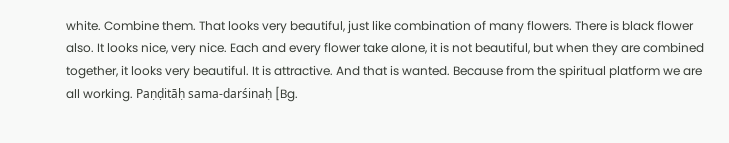white. Combine them. That looks very beautiful, just like combination of many flowers. There is black flower also. It looks nice, very nice. Each and every flower take alone, it is not beautiful, but when they are combined together, it looks very beautiful. It is attractive. And that is wanted. Because from the spiritual platform we are all working. Paṇḍitāḥ sama-darśinaḥ [Bg.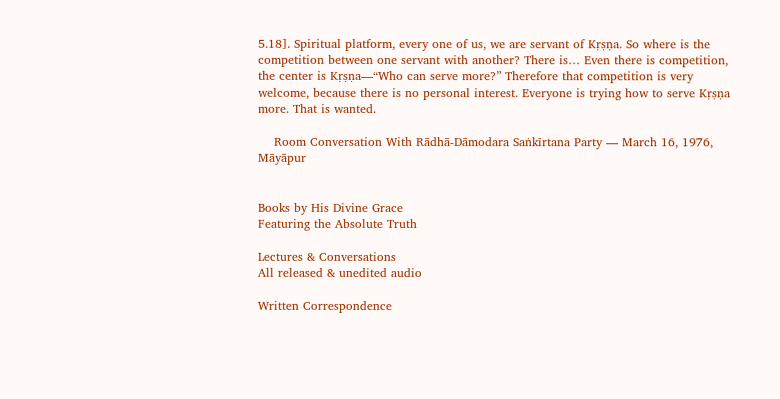5.18]. Spiritual platform, every one of us, we are servant of Kṛṣṇa. So where is the competition between one servant with another? There is… Even there is competition, the center is Kṛṣṇa—“Who can serve more?” Therefore that competition is very welcome, because there is no personal interest. Everyone is trying how to serve Kṛṣṇa more. That is wanted.

    Room Conversation With Rādhā-Dāmodara Saṅkīrtana Party — March 16, 1976, Māyāpur


Books by His Divine Grace
Featuring the Absolute Truth

Lectures & Conversations
All released & unedited audio

Written Correspondence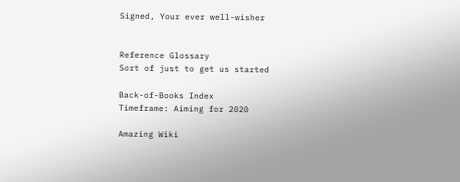Signed, Your ever well-wisher


Reference Glossary
Sort of just to get us started

Back-of-Books Index
Timeframe: Aiming for 2020

Amazing Wiki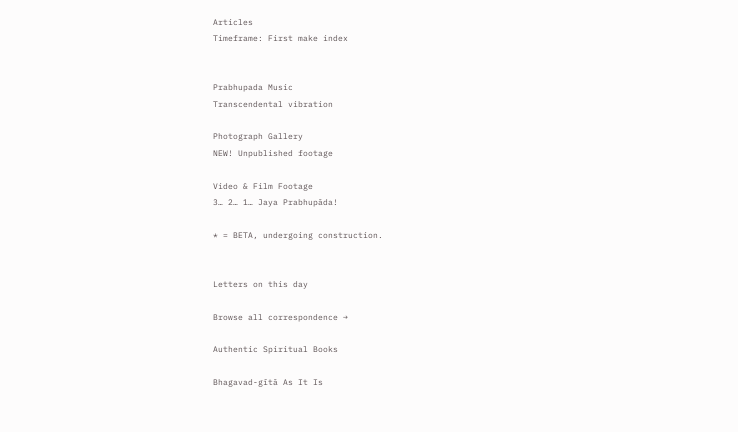Articles
Timeframe: First make index


Prabhupada Music
Transcendental vibration

Photograph Gallery
NEW! Unpublished footage

Video & Film Footage
3… 2… 1… Jaya Prabhupāda!

* = BETA, undergoing construction.


Letters on this day

Browse all correspondence →

Authentic Spiritual Books

Bhagavad-gītā As It Is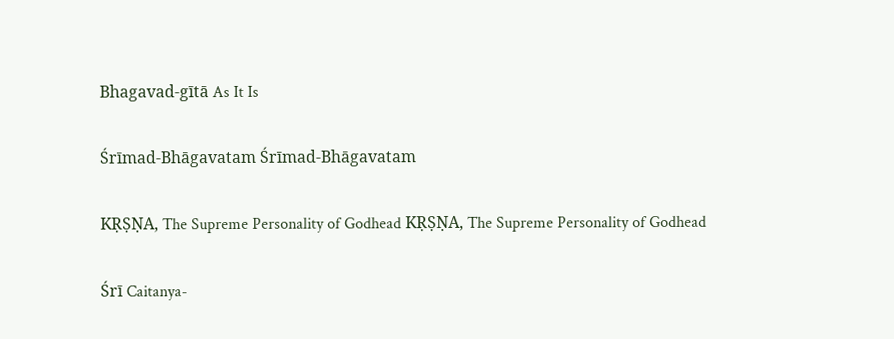Bhagavad-gītā As It Is

Śrīmad-Bhāgavatam Śrīmad-Bhāgavatam

KṚṢṆA, The Supreme Personality of Godhead KṚṢṆA, The Supreme Personality of Godhead

Śrī Caitanya-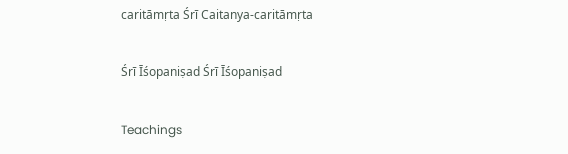caritāmṛta Śrī Caitanya-caritāmṛta

Śrī Īśopaniṣad Śrī Īśopaniṣad

Teachings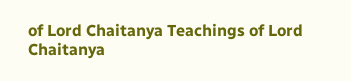of Lord Chaitanya Teachings of Lord Chaitanya